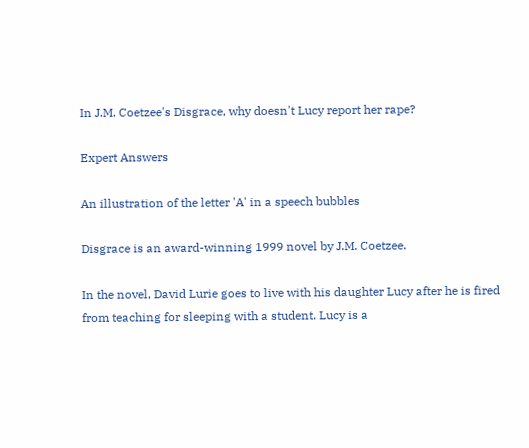In J.M. Coetzee's Disgrace, why doesn't Lucy report her rape?

Expert Answers

An illustration of the letter 'A' in a speech bubbles

Disgrace is an award-winning 1999 novel by J.M. Coetzee.

In the novel, David Lurie goes to live with his daughter Lucy after he is fired from teaching for sleeping with a student. Lucy is a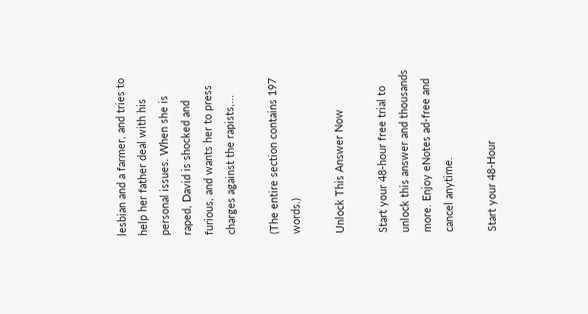lesbian and a farmer, and tries to help her father deal with his personal issues. When she is raped, David is shocked and furious, and wants her to press charges against the rapists,...

(The entire section contains 197 words.)

Unlock This Answer Now

Start your 48-hour free trial to unlock this answer and thousands more. Enjoy eNotes ad-free and cancel anytime.

Start your 48-Hour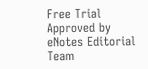Free Trial
Approved by eNotes Editorial Team